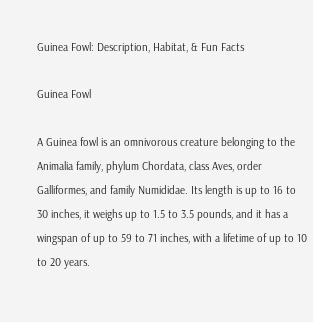Guinea Fowl: Description, Habitat, & Fun Facts

Guinea Fowl

A Guinea fowl is an omnivorous creature belonging to the Animalia family, phylum Chordata, class Aves, order Galliformes, and family Numididae. Its length is up to 16 to 30 inches, it weighs up to 1.5 to 3.5 pounds, and it has a wingspan of up to 59 to 71 inches, with a lifetime of up to 10 to 20 years.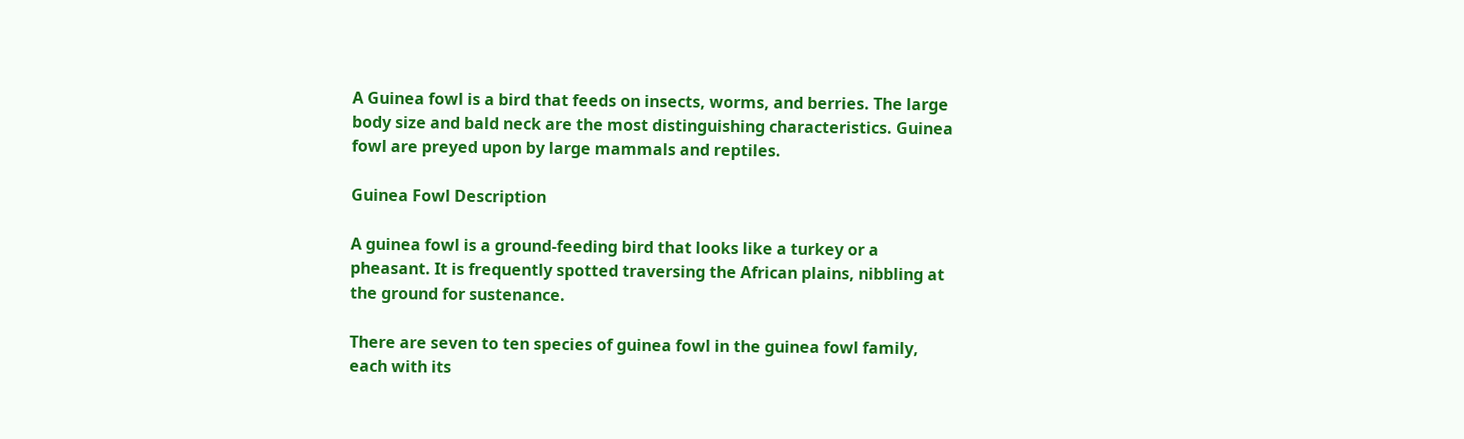A Guinea fowl is a bird that feeds on insects, worms, and berries. The large body size and bald neck are the most distinguishing characteristics. Guinea fowl are preyed upon by large mammals and reptiles.

Guinea Fowl Description

A guinea fowl is a ground-feeding bird that looks like a turkey or a pheasant. It is frequently spotted traversing the African plains, nibbling at the ground for sustenance.

There are seven to ten species of guinea fowl in the guinea fowl family, each with its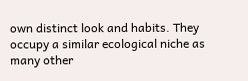own distinct look and habits. They occupy a similar ecological niche as many other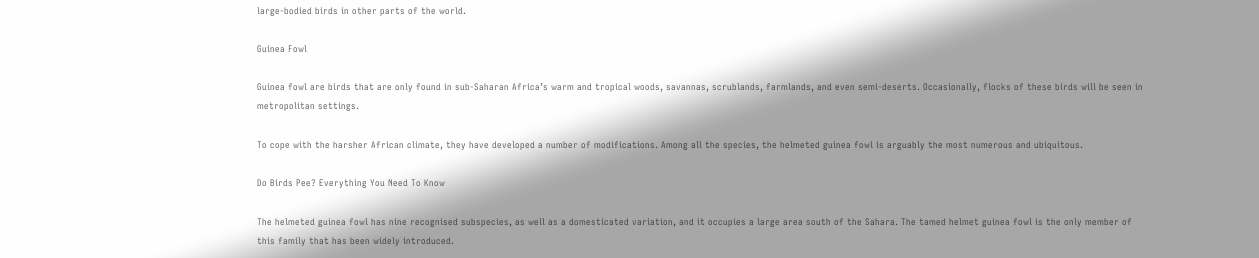large-bodied birds in other parts of the world.

Guinea Fowl

Guinea fowl are birds that are only found in sub-Saharan Africa’s warm and tropical woods, savannas, scrublands, farmlands, and even semi-deserts. Occasionally, flocks of these birds will be seen in metropolitan settings.

To cope with the harsher African climate, they have developed a number of modifications. Among all the species, the helmeted guinea fowl is arguably the most numerous and ubiquitous.

Do Birds Pee? Everything You Need To Know

The helmeted guinea fowl has nine recognised subspecies, as well as a domesticated variation, and it occupies a large area south of the Sahara. The tamed helmet guinea fowl is the only member of this family that has been widely introduced.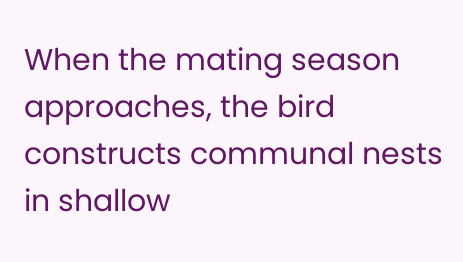When the mating season approaches, the bird constructs communal nests in shallow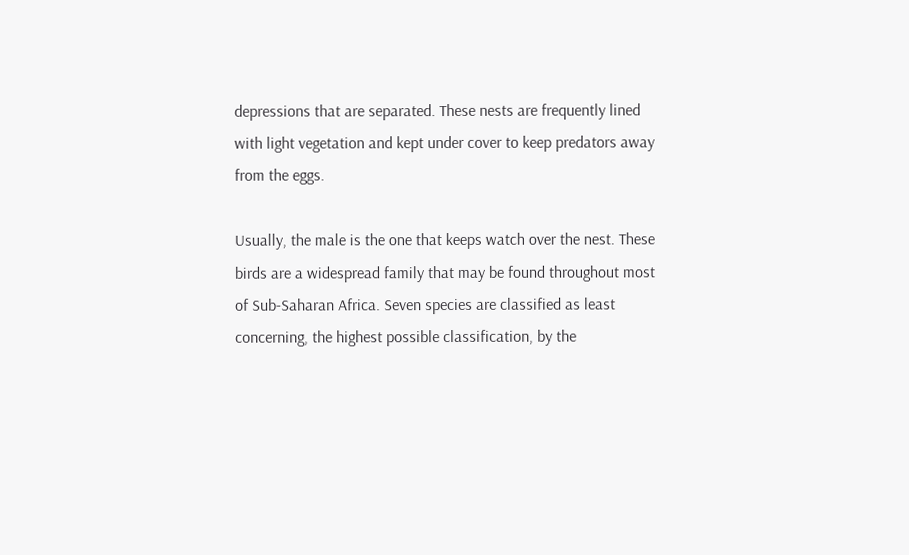depressions that are separated. These nests are frequently lined with light vegetation and kept under cover to keep predators away from the eggs.

Usually, the male is the one that keeps watch over the nest. These birds are a widespread family that may be found throughout most of Sub-Saharan Africa. Seven species are classified as least concerning, the highest possible classification, by the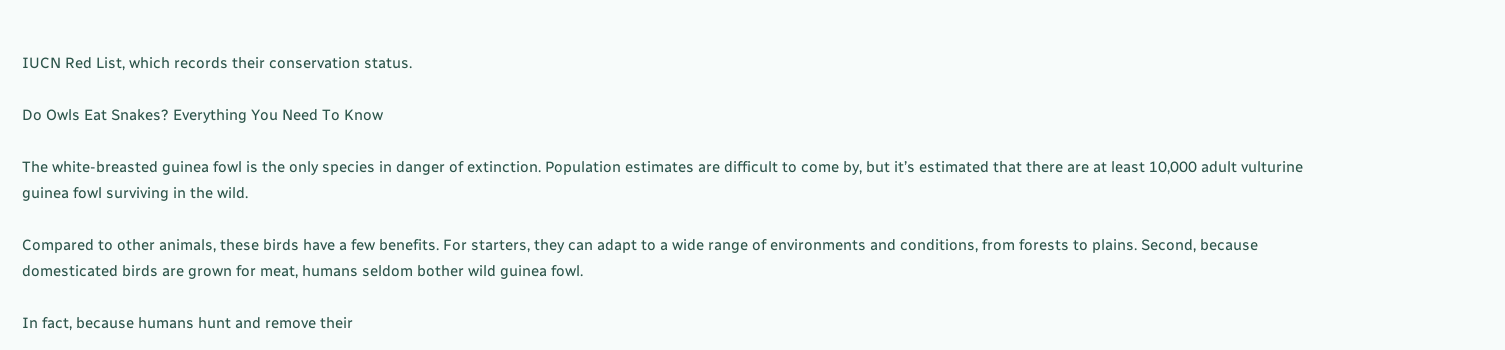IUCN Red List, which records their conservation status.

Do Owls Eat Snakes? Everything You Need To Know

The white-breasted guinea fowl is the only species in danger of extinction. Population estimates are difficult to come by, but it’s estimated that there are at least 10,000 adult vulturine guinea fowl surviving in the wild.

Compared to other animals, these birds have a few benefits. For starters, they can adapt to a wide range of environments and conditions, from forests to plains. Second, because domesticated birds are grown for meat, humans seldom bother wild guinea fowl.

In fact, because humans hunt and remove their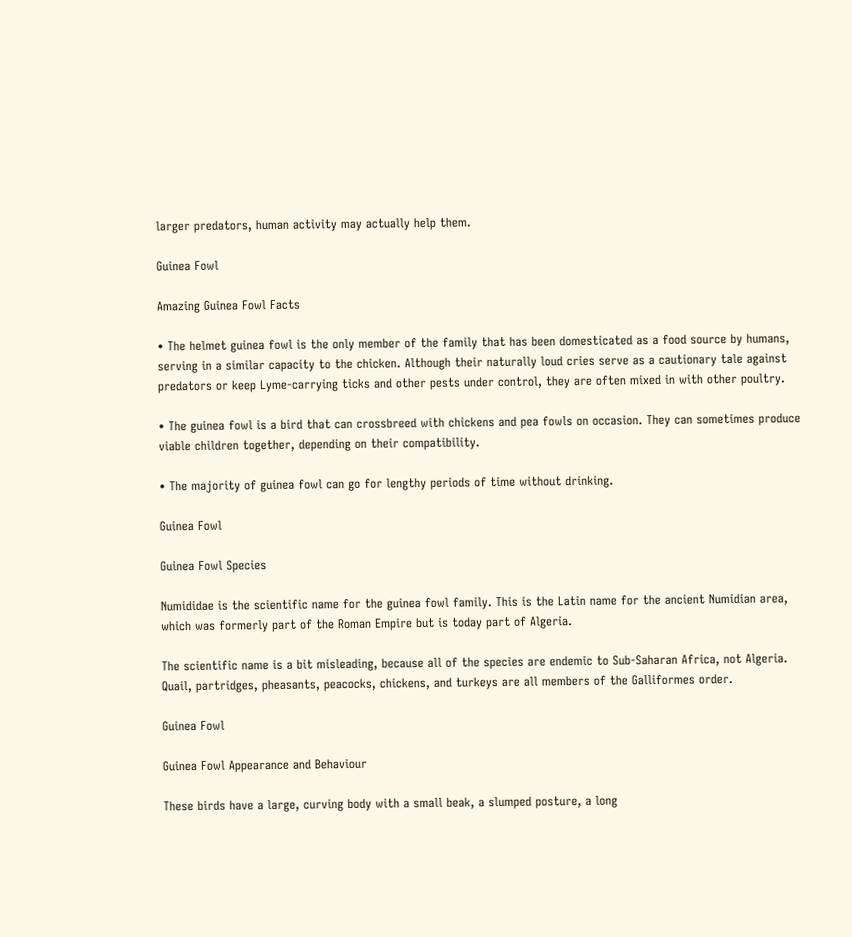larger predators, human activity may actually help them.

Guinea Fowl

Amazing Guinea Fowl Facts

• The helmet guinea fowl is the only member of the family that has been domesticated as a food source by humans, serving in a similar capacity to the chicken. Although their naturally loud cries serve as a cautionary tale against predators or keep Lyme-carrying ticks and other pests under control, they are often mixed in with other poultry.

• The guinea fowl is a bird that can crossbreed with chickens and pea fowls on occasion. They can sometimes produce viable children together, depending on their compatibility.

• The majority of guinea fowl can go for lengthy periods of time without drinking.

Guinea Fowl

Guinea Fowl Species

Numididae is the scientific name for the guinea fowl family. This is the Latin name for the ancient Numidian area, which was formerly part of the Roman Empire but is today part of Algeria.

The scientific name is a bit misleading, because all of the species are endemic to Sub-Saharan Africa, not Algeria. Quail, partridges, pheasants, peacocks, chickens, and turkeys are all members of the Galliformes order.

Guinea Fowl

Guinea Fowl Appearance and Behaviour

These birds have a large, curving body with a small beak, a slumped posture, a long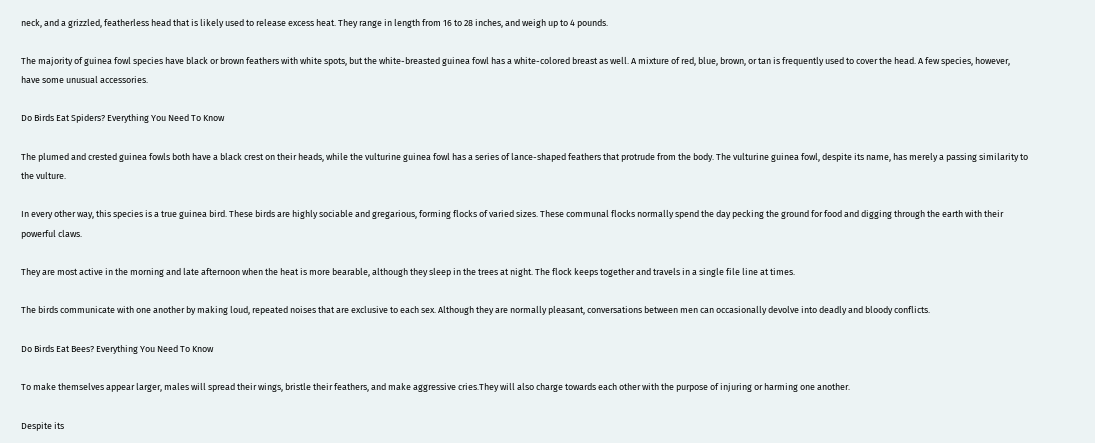neck, and a grizzled, featherless head that is likely used to release excess heat. They range in length from 16 to 28 inches, and weigh up to 4 pounds.

The majority of guinea fowl species have black or brown feathers with white spots, but the white-breasted guinea fowl has a white-colored breast as well. A mixture of red, blue, brown, or tan is frequently used to cover the head. A few species, however, have some unusual accessories.

Do Birds Eat Spiders? Everything You Need To Know

The plumed and crested guinea fowls both have a black crest on their heads, while the vulturine guinea fowl has a series of lance-shaped feathers that protrude from the body. The vulturine guinea fowl, despite its name, has merely a passing similarity to the vulture.

In every other way, this species is a true guinea bird. These birds are highly sociable and gregarious, forming flocks of varied sizes. These communal flocks normally spend the day pecking the ground for food and digging through the earth with their powerful claws.

They are most active in the morning and late afternoon when the heat is more bearable, although they sleep in the trees at night. The flock keeps together and travels in a single file line at times.

The birds communicate with one another by making loud, repeated noises that are exclusive to each sex. Although they are normally pleasant, conversations between men can occasionally devolve into deadly and bloody conflicts.

Do Birds Eat Bees? Everything You Need To Know

To make themselves appear larger, males will spread their wings, bristle their feathers, and make aggressive cries.They will also charge towards each other with the purpose of injuring or harming one another.

Despite its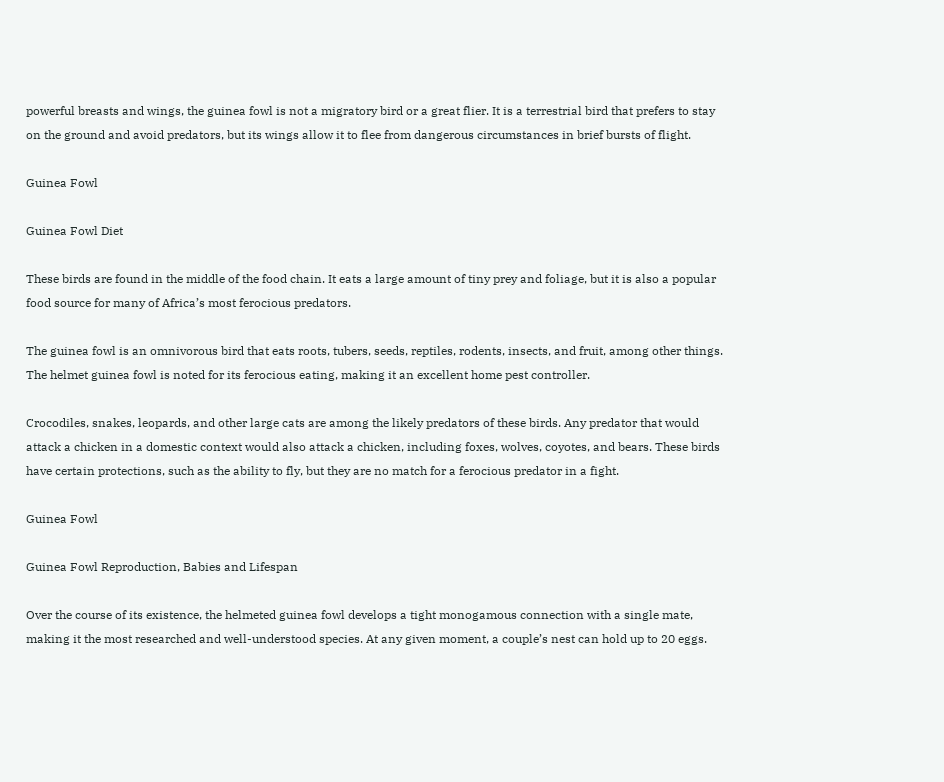powerful breasts and wings, the guinea fowl is not a migratory bird or a great flier. It is a terrestrial bird that prefers to stay on the ground and avoid predators, but its wings allow it to flee from dangerous circumstances in brief bursts of flight.

Guinea Fowl

Guinea Fowl Diet

These birds are found in the middle of the food chain. It eats a large amount of tiny prey and foliage, but it is also a popular food source for many of Africa’s most ferocious predators.

The guinea fowl is an omnivorous bird that eats roots, tubers, seeds, reptiles, rodents, insects, and fruit, among other things. The helmet guinea fowl is noted for its ferocious eating, making it an excellent home pest controller.

Crocodiles, snakes, leopards, and other large cats are among the likely predators of these birds. Any predator that would attack a chicken in a domestic context would also attack a chicken, including foxes, wolves, coyotes, and bears. These birds have certain protections, such as the ability to fly, but they are no match for a ferocious predator in a fight.

Guinea Fowl

Guinea Fowl Reproduction, Babies and Lifespan

Over the course of its existence, the helmeted guinea fowl develops a tight monogamous connection with a single mate, making it the most researched and well-understood species. At any given moment, a couple’s nest can hold up to 20 eggs.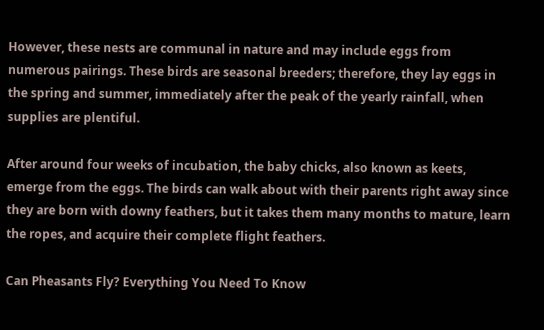However, these nests are communal in nature and may include eggs from numerous pairings. These birds are seasonal breeders; therefore, they lay eggs in the spring and summer, immediately after the peak of the yearly rainfall, when supplies are plentiful.

After around four weeks of incubation, the baby chicks, also known as keets, emerge from the eggs. The birds can walk about with their parents right away since they are born with downy feathers, but it takes them many months to mature, learn the ropes, and acquire their complete flight feathers.

Can Pheasants Fly? Everything You Need To Know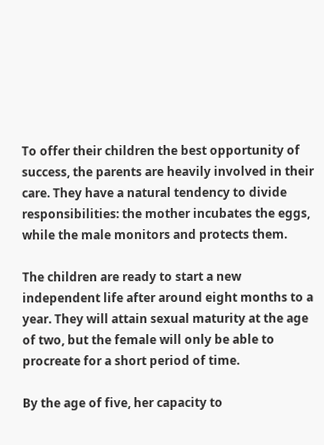To offer their children the best opportunity of success, the parents are heavily involved in their care. They have a natural tendency to divide responsibilities: the mother incubates the eggs, while the male monitors and protects them.

The children are ready to start a new independent life after around eight months to a year. They will attain sexual maturity at the age of two, but the female will only be able to procreate for a short period of time.

By the age of five, her capacity to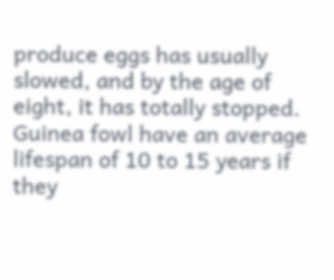produce eggs has usually slowed, and by the age of eight, it has totally stopped. Guinea fowl have an average lifespan of 10 to 15 years if they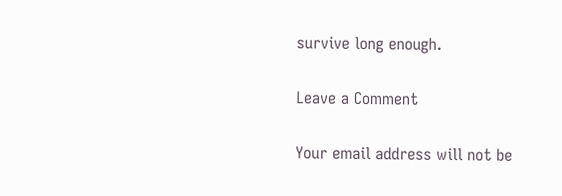survive long enough.

Leave a Comment

Your email address will not be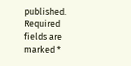published. Required fields are marked *